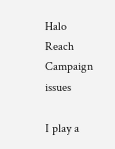Halo Reach Campaign issues

I play a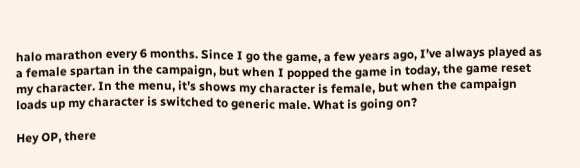halo marathon every 6 months. Since I go the game, a few years ago, I’ve always played as a female spartan in the campaign, but when I popped the game in today, the game reset my character. In the menu, it’s shows my character is female, but when the campaign loads up my character is switched to generic male. What is going on?

Hey OP, there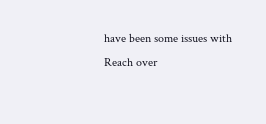have been some issues with Reach over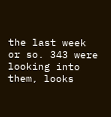the last week or so. 343 were looking into them, looks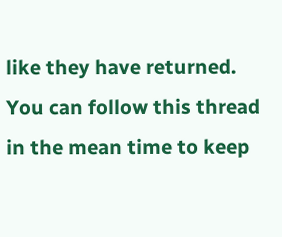like they have returned. You can follow this thread in the mean time to keep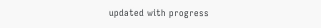updated with progress